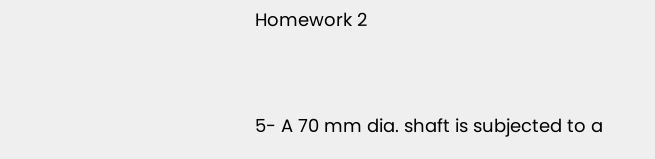Homework 2


5- A 70 mm dia. shaft is subjected to a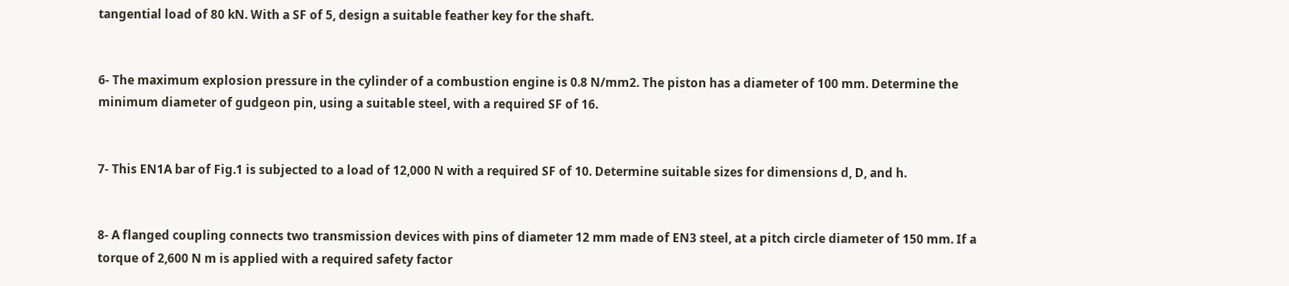tangential load of 80 kN. With a SF of 5, design a suitable feather key for the shaft.


6- The maximum explosion pressure in the cylinder of a combustion engine is 0.8 N/mm2. The piston has a diameter of 100 mm. Determine the minimum diameter of gudgeon pin, using a suitable steel, with a required SF of 16.


7- This EN1A bar of Fig.1 is subjected to a load of 12,000 N with a required SF of 10. Determine suitable sizes for dimensions d, D, and h.


8- A flanged coupling connects two transmission devices with pins of diameter 12 mm made of EN3 steel, at a pitch circle diameter of 150 mm. If a torque of 2,600 N m is applied with a required safety factor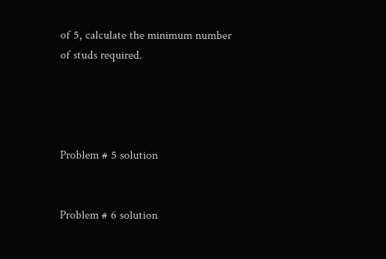of 5, calculate the minimum number of studs required.




Problem # 5 solution


Problem # 6 solution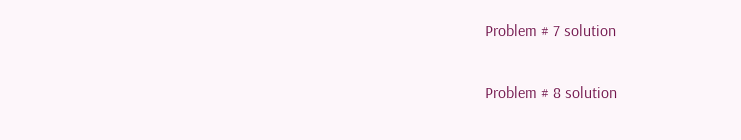Problem # 7 solution


Problem # 8 solution